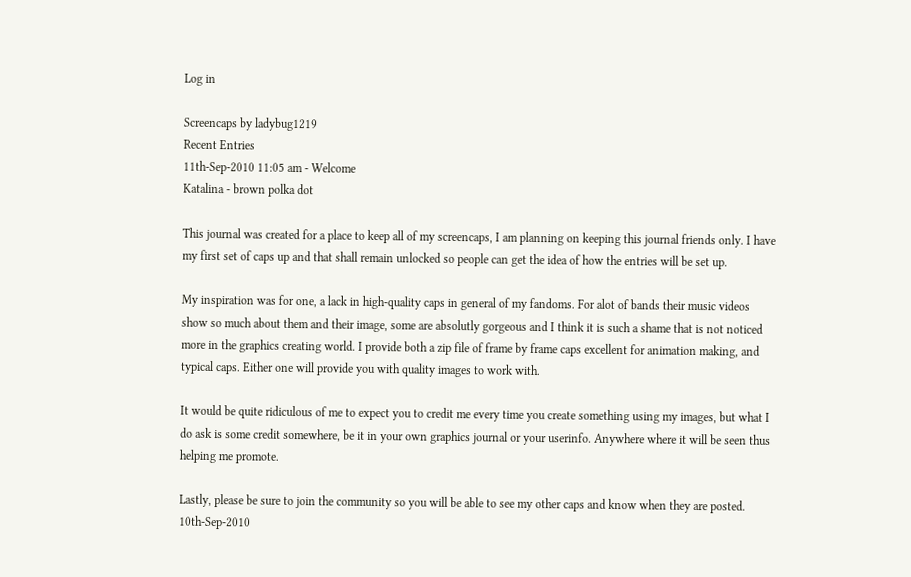Log in

Screencaps by ladybug1219
Recent Entries
11th-Sep-2010 11:05 am - Welcome
Katalina - brown polka dot

This journal was created for a place to keep all of my screencaps, I am planning on keeping this journal friends only. I have my first set of caps up and that shall remain unlocked so people can get the idea of how the entries will be set up.

My inspiration was for one, a lack in high-quality caps in general of my fandoms. For alot of bands their music videos show so much about them and their image, some are absolutly gorgeous and I think it is such a shame that is not noticed more in the graphics creating world. I provide both a zip file of frame by frame caps excellent for animation making, and typical caps. Either one will provide you with quality images to work with.

It would be quite ridiculous of me to expect you to credit me every time you create something using my images, but what I do ask is some credit somewhere, be it in your own graphics journal or your userinfo. Anywhere where it will be seen thus helping me promote.

Lastly, please be sure to join the community so you will be able to see my other caps and know when they are posted.
10th-Sep-2010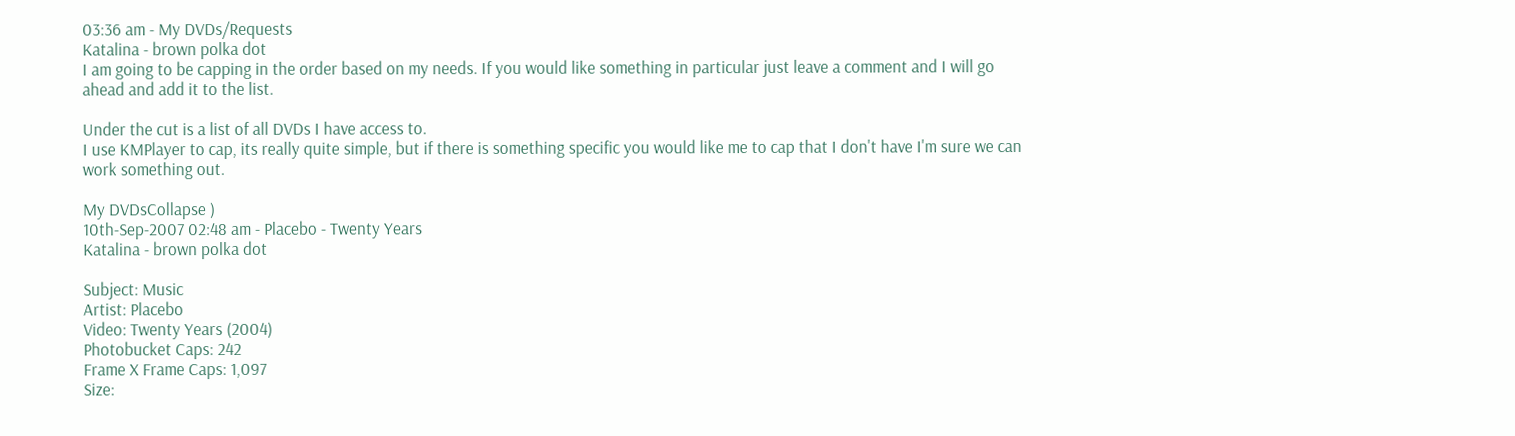03:36 am - My DVDs/Requests
Katalina - brown polka dot
I am going to be capping in the order based on my needs. If you would like something in particular just leave a comment and I will go ahead and add it to the list.

Under the cut is a list of all DVDs I have access to.
I use KMPlayer to cap, its really quite simple, but if there is something specific you would like me to cap that I don't have I'm sure we can work something out.

My DVDsCollapse )
10th-Sep-2007 02:48 am - Placebo - Twenty Years
Katalina - brown polka dot

Subject: Music
Artist: Placebo
Video: Twenty Years (2004)
Photobucket Caps: 242
Frame X Frame Caps: 1,097
Size: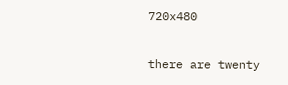720x480

there are twenty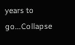years to go...Collapse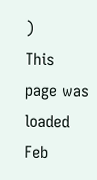)
This page was loaded Feb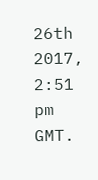26th 2017, 2:51 pm GMT.